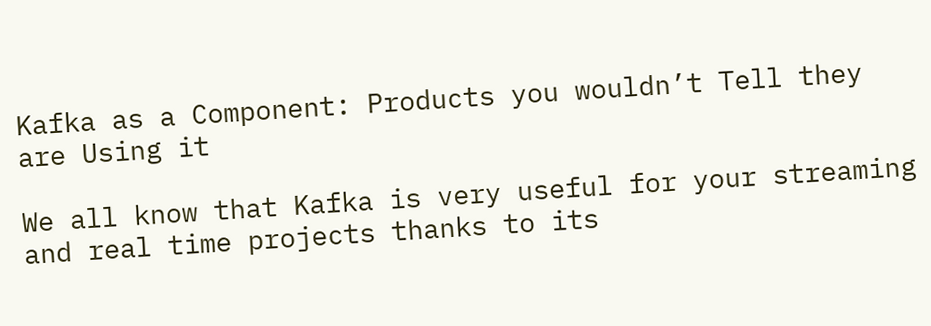Kafka as a Component: Products you wouldn’t Tell they are Using it

We all know that Kafka is very useful for your streaming and real time projects thanks to its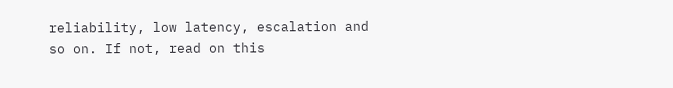reliability, low latency, escalation and so on. If not, read on this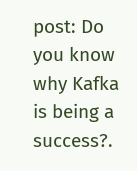post: Do you know why Kafka is being a success?.